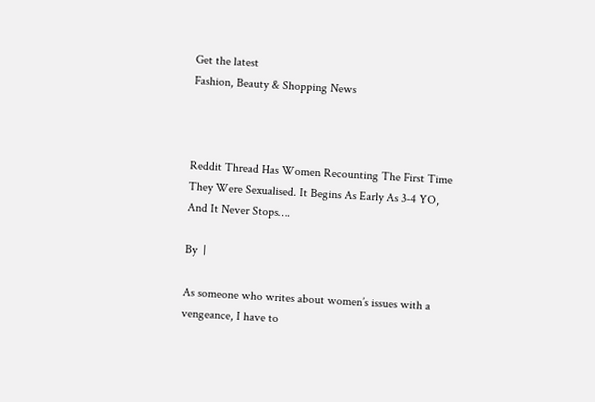Get the latest
Fashion, Beauty & Shopping News



Reddit Thread Has Women Recounting The First Time They Were Sexualised. It Begins As Early As 3-4 YO, And It Never Stops….

By  |

As someone who writes about women’s issues with a vengeance, I have to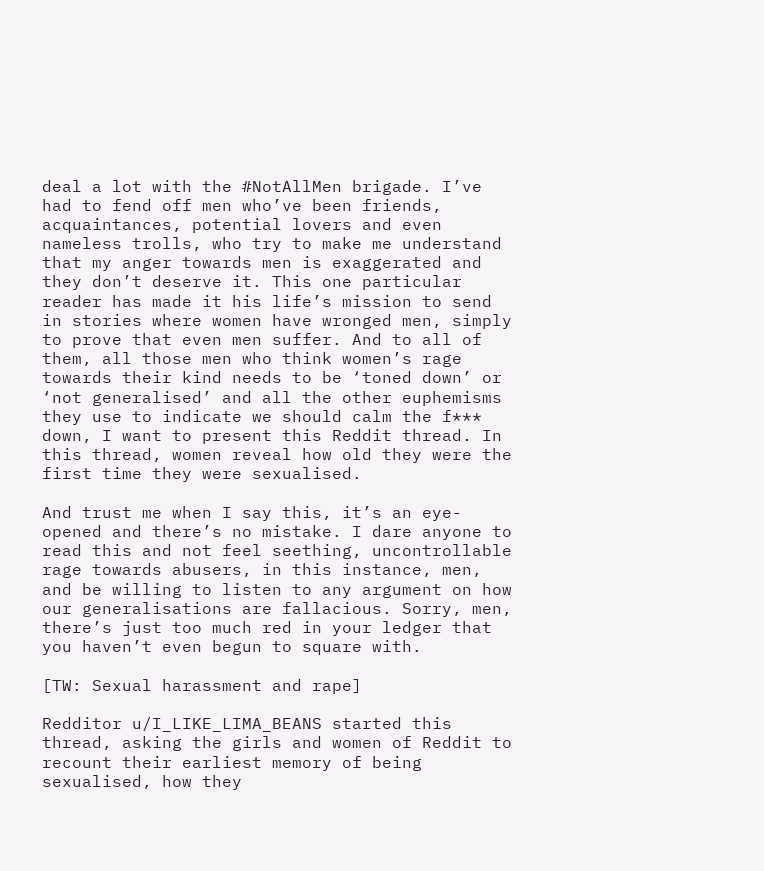deal a lot with the #NotAllMen brigade. I’ve had to fend off men who’ve been friends, acquaintances, potential lovers and even nameless trolls, who try to make me understand that my anger towards men is exaggerated and they don’t deserve it. This one particular reader has made it his life’s mission to send in stories where women have wronged men, simply to prove that even men suffer. And to all of them, all those men who think women’s rage towards their kind needs to be ‘toned down’ or ‘not generalised’ and all the other euphemisms they use to indicate we should calm the f*** down, I want to present this Reddit thread. In this thread, women reveal how old they were the first time they were sexualised.

And trust me when I say this, it’s an eye-opened and there’s no mistake. I dare anyone to read this and not feel seething, uncontrollable rage towards abusers, in this instance, men, and be willing to listen to any argument on how our generalisations are fallacious. Sorry, men, there’s just too much red in your ledger that you haven’t even begun to square with.

[TW: Sexual harassment and rape]

Redditor u/I_LIKE_LIMA_BEANS started this thread, asking the girls and women of Reddit to recount their earliest memory of being sexualised, how they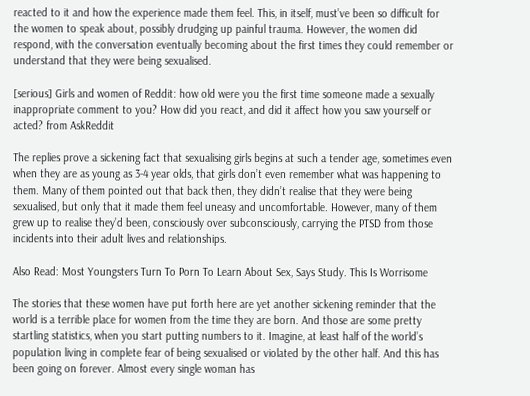reacted to it and how the experience made them feel. This, in itself, must’ve been so difficult for the women to speak about, possibly drudging up painful trauma. However, the women did respond, with the conversation eventually becoming about the first times they could remember or understand that they were being sexualised.

[serious] Girls and women of Reddit: how old were you the first time someone made a sexually inappropriate comment to you? How did you react, and did it affect how you saw yourself or acted? from AskReddit

The replies prove a sickening fact that sexualising girls begins at such a tender age, sometimes even when they are as young as 3-4 year olds, that girls don’t even remember what was happening to them. Many of them pointed out that back then, they didn’t realise that they were being sexualised, but only that it made them feel uneasy and uncomfortable. However, many of them grew up to realise they’d been, consciously over subconsciously, carrying the PTSD from those incidents into their adult lives and relationships.

Also Read: Most Youngsters Turn To Porn To Learn About Sex, Says Study. This Is Worrisome

The stories that these women have put forth here are yet another sickening reminder that the world is a terrible place for women from the time they are born. And those are some pretty startling statistics, when you start putting numbers to it. Imagine, at least half of the world’s population living in complete fear of being sexualised or violated by the other half. And this has been going on forever. Almost every single woman has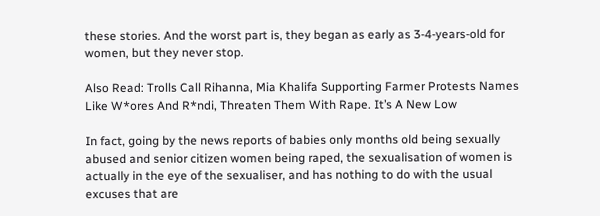these stories. And the worst part is, they began as early as 3-4-years-old for women, but they never stop.

Also Read: Trolls Call Rihanna, Mia Khalifa Supporting Farmer Protests Names Like W*ores And R*ndi, Threaten Them With Rape. It’s A New Low

In fact, going by the news reports of babies only months old being sexually abused and senior citizen women being raped, the sexualisation of women is actually in the eye of the sexualiser, and has nothing to do with the usual excuses that are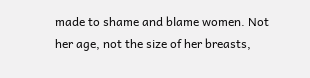made to shame and blame women. Not her age, not the size of her breasts,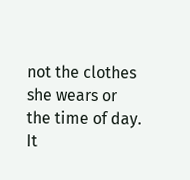not the clothes she wears or the time of day. It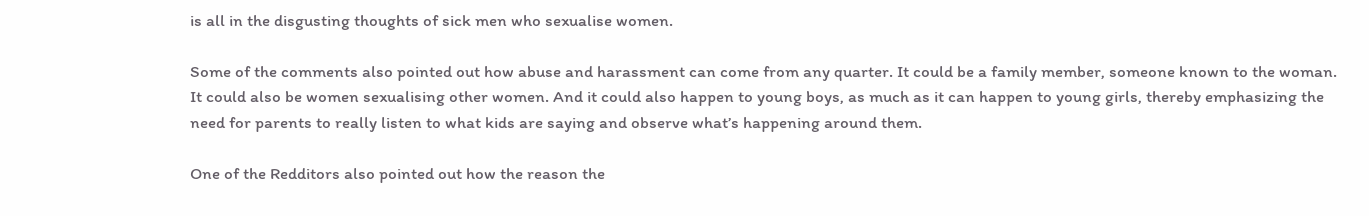is all in the disgusting thoughts of sick men who sexualise women.

Some of the comments also pointed out how abuse and harassment can come from any quarter. It could be a family member, someone known to the woman. It could also be women sexualising other women. And it could also happen to young boys, as much as it can happen to young girls, thereby emphasizing the need for parents to really listen to what kids are saying and observe what’s happening around them.

One of the Redditors also pointed out how the reason the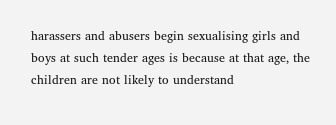harassers and abusers begin sexualising girls and boys at such tender ages is because at that age, the children are not likely to understand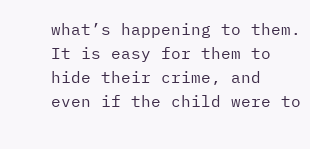what’s happening to them. It is easy for them to hide their crime, and even if the child were to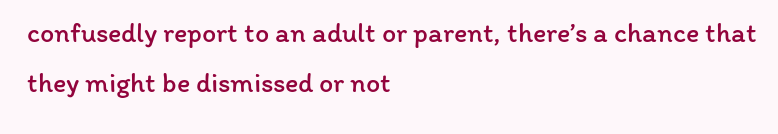confusedly report to an adult or parent, there’s a chance that they might be dismissed or not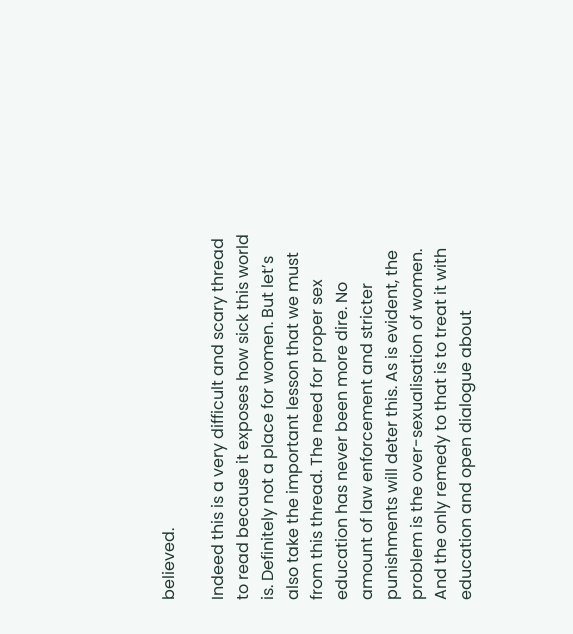believed.

Indeed this is a very difficult and scary thread to read because it exposes how sick this world is. Definitely not a place for women. But let’s also take the important lesson that we must from this thread. The need for proper sex education has never been more dire. No amount of law enforcement and stricter punishments will deter this. As is evident, the problem is the over-sexualisation of women. And the only remedy to that is to treat it with education and open dialogue about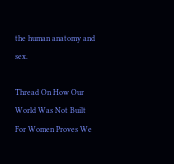the human anatomy and sex.

Thread On How Our World Was Not Built For Women Proves We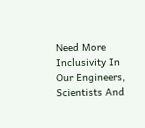Need More Inclusivity In Our Engineers, Scientists And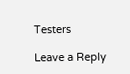Testers

Leave a Reply